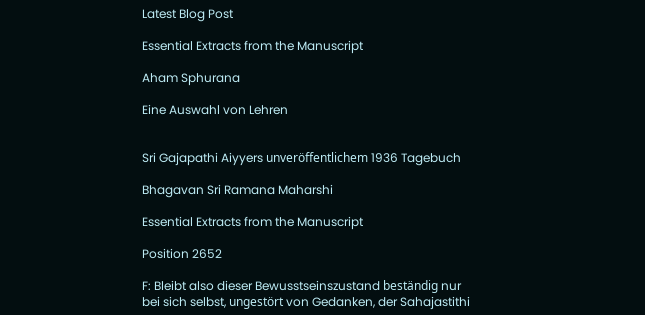Latest Blog Post

Essential Extracts from the Manuscript

Aham Sphurana

Eine Auswahl von Lehren


Sri Gajapathi Aiyyers unveröffentlichem 1936 Tagebuch

Bhagavan Sri Ramana Maharshi

Essential Extracts from the Manuscript

Position 2652

F: Bleibt also dieser Bewusstseinszustand beständig nur bei sich selbst, ungestört von Gedanken, der Sahajastithi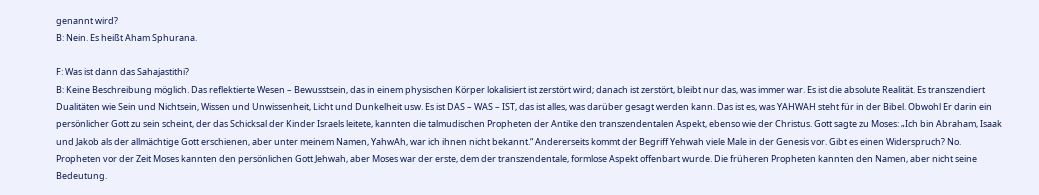genannt wird?
B: Nein. Es heißt Aham Sphurana.

F: Was ist dann das Sahajastithi?
B: Keine Beschreibung möglich. Das reflektierte Wesen – Bewusstsein, das in einem physischen Körper lokalisiert ist zerstört wird; danach ist zerstört, bleibt nur das, was immer war. Es ist die absolute Realität. Es transzendiert Dualitäten wie Sein und Nichtsein, Wissen und Unwissenheit, Licht und Dunkelheit usw. Es ist DAS – WAS – IST, das ist alles, was darüber gesagt werden kann. Das ist es, was YAHWAH steht für in der Bibel. Obwohl Er darin ein persönlicher Gott zu sein scheint, der das Schicksal der Kinder Israels leitete, kannten die talmudischen Propheten der Antike den transzendentalen Aspekt, ebenso wie der Christus. Gott sagte zu Moses: „Ich bin Abraham, Isaak und Jakob als der allmächtige Gott erschienen, aber unter meinem Namen, YahwAh, war ich ihnen nicht bekannt.“ Andererseits kommt der Begriff Yehwah viele Male in der Genesis vor. Gibt es einen Widerspruch? No. Propheten vor der Zeit Moses kannten den persönlichen Gott Jehwah, aber Moses war der erste, dem der transzendentale, formlose Aspekt offenbart wurde. Die früheren Propheten kannten den Namen, aber nicht seine Bedeutung.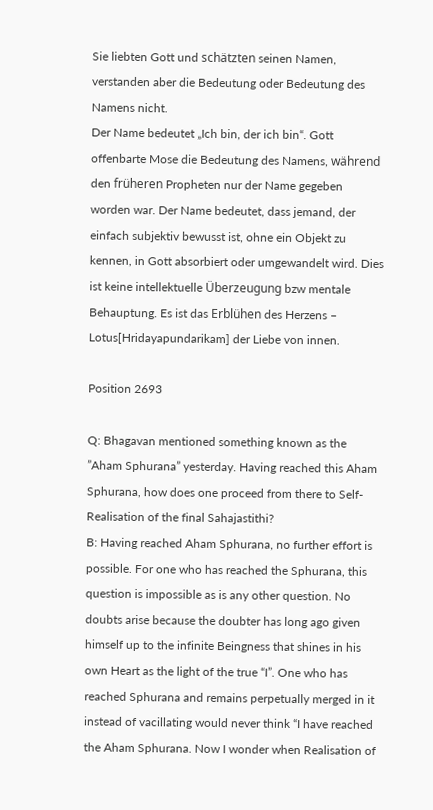Sie liebten Gott und schätzten seinen Namen, verstanden aber die Bedeutung oder Bedeutung des Namens nicht.
Der Name bedeutet „Ich bin, der ich bin“. Gott offenbarte Mose die Bedeutung des Namens, während den früheren Propheten nur der Name gegeben worden war. Der Name bedeutet, dass jemand, der einfach subjektiv bewusst ist, ohne ein Objekt zu kennen, in Gott absorbiert oder umgewandelt wird. Dies ist keine intellektuelle Überzeugung bzw mentale Behauptung. Es ist das Erblühen des Herzens – Lotus[Hridayapundarikam] der Liebe von innen.

Position 2693

Q: Bhagavan mentioned something known as the ”Aham Sphurana” yesterday. Having reached this Aham Sphurana, how does one proceed from there to Self-Realisation of the final Sahajastithi?
B: Having reached Aham Sphurana, no further effort is possible. For one who has reached the Sphurana, this question is impossible as is any other question. No doubts arise because the doubter has long ago given himself up to the infinite Beingness that shines in his own Heart as the light of the true “I”. One who has reached Sphurana and remains perpetually merged in it instead of vacillating would never think “I have reached the Aham Sphurana. Now I wonder when Realisation of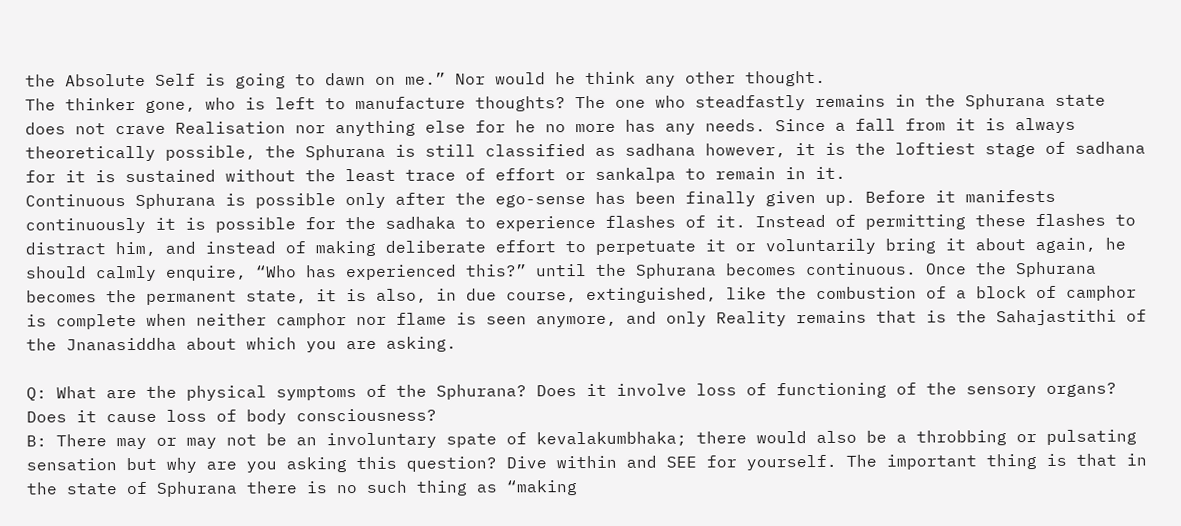the Absolute Self is going to dawn on me.” Nor would he think any other thought.
The thinker gone, who is left to manufacture thoughts? The one who steadfastly remains in the Sphurana state does not crave Realisation nor anything else for he no more has any needs. Since a fall from it is always theoretically possible, the Sphurana is still classified as sadhana however, it is the loftiest stage of sadhana for it is sustained without the least trace of effort or sankalpa to remain in it.
Continuous Sphurana is possible only after the ego-sense has been finally given up. Before it manifests continuously it is possible for the sadhaka to experience flashes of it. Instead of permitting these flashes to distract him, and instead of making deliberate effort to perpetuate it or voluntarily bring it about again, he should calmly enquire, “Who has experienced this?” until the Sphurana becomes continuous. Once the Sphurana becomes the permanent state, it is also, in due course, extinguished, like the combustion of a block of camphor is complete when neither camphor nor flame is seen anymore, and only Reality remains that is the Sahajastithi of the Jnanasiddha about which you are asking.

Q: What are the physical symptoms of the Sphurana? Does it involve loss of functioning of the sensory organs? Does it cause loss of body consciousness?
B: There may or may not be an involuntary spate of kevalakumbhaka; there would also be a throbbing or pulsating sensation but why are you asking this question? Dive within and SEE for yourself. The important thing is that in the state of Sphurana there is no such thing as “making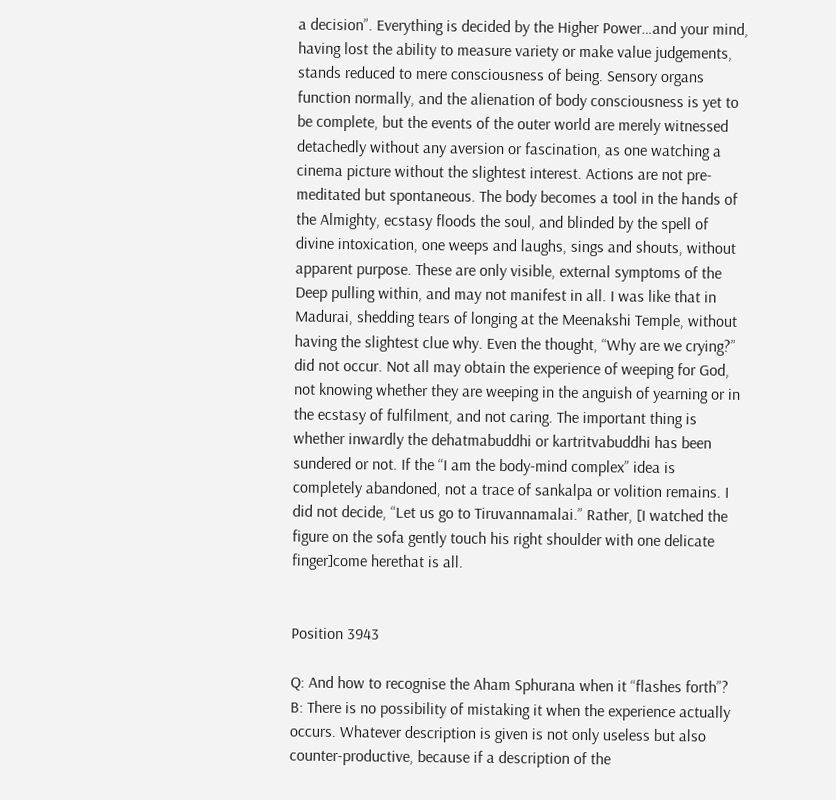a decision”. Everything is decided by the Higher Power…and your mind, having lost the ability to measure variety or make value judgements, stands reduced to mere consciousness of being. Sensory organs function normally, and the alienation of body consciousness is yet to be complete, but the events of the outer world are merely witnessed detachedly without any aversion or fascination, as one watching a cinema picture without the slightest interest. Actions are not pre-meditated but spontaneous. The body becomes a tool in the hands of the Almighty, ecstasy floods the soul, and blinded by the spell of divine intoxication, one weeps and laughs, sings and shouts, without apparent purpose. These are only visible, external symptoms of the Deep pulling within, and may not manifest in all. I was like that in Madurai, shedding tears of longing at the Meenakshi Temple, without having the slightest clue why. Even the thought, “Why are we crying?” did not occur. Not all may obtain the experience of weeping for God, not knowing whether they are weeping in the anguish of yearning or in the ecstasy of fulfilment, and not caring. The important thing is whether inwardly the dehatmabuddhi or kartritvabuddhi has been sundered or not. If the “I am the body-mind complex” idea is completely abandoned, not a trace of sankalpa or volition remains. I did not decide, “Let us go to Tiruvannamalai.” Rather, [I watched the figure on the sofa gently touch his right shoulder with one delicate finger]come herethat is all.


Position 3943

Q: And how to recognise the Aham Sphurana when it “flashes forth”?
B: There is no possibility of mistaking it when the experience actually occurs. Whatever description is given is not only useless but also counter-productive, because if a description of the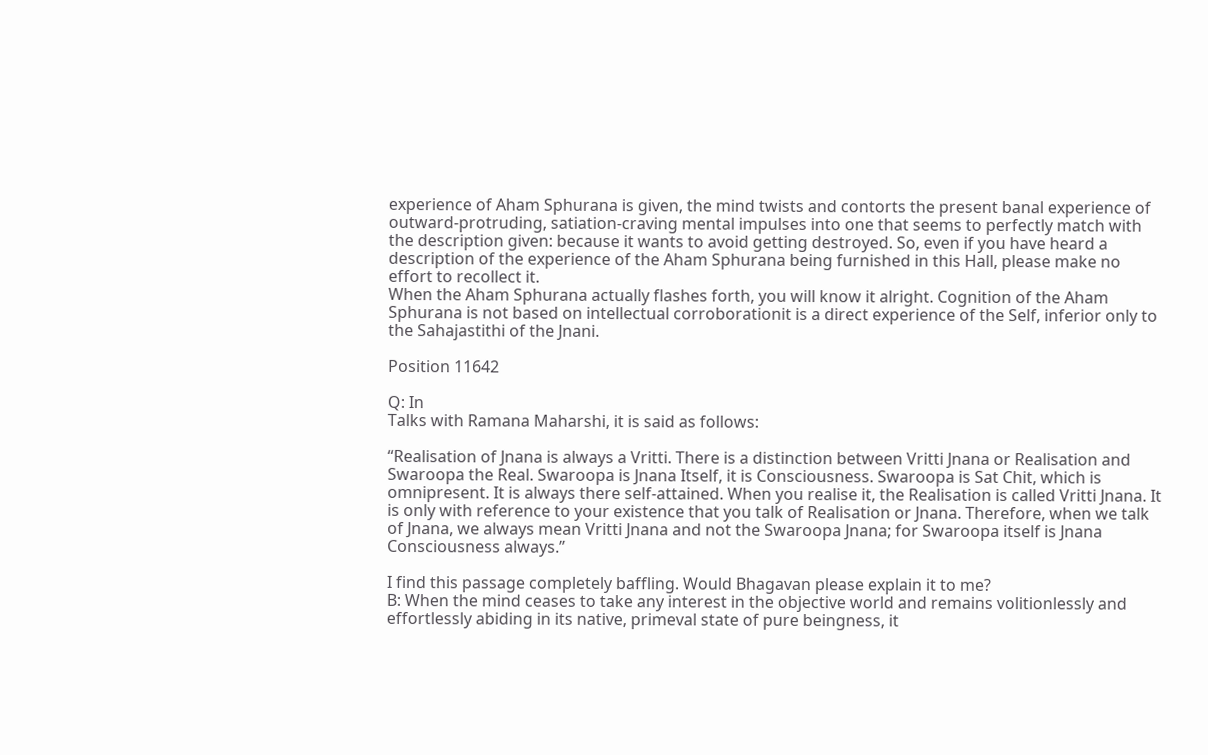experience of Aham Sphurana is given, the mind twists and contorts the present banal experience of outward-protruding, satiation-craving mental impulses into one that seems to perfectly match with the description given: because it wants to avoid getting destroyed. So, even if you have heard a description of the experience of the Aham Sphurana being furnished in this Hall, please make no effort to recollect it.
When the Aham Sphurana actually flashes forth, you will know it alright. Cognition of the Aham Sphurana is not based on intellectual corroborationit is a direct experience of the Self, inferior only to the Sahajastithi of the Jnani.

Position 11642

Q: In
Talks with Ramana Maharshi, it is said as follows:

“Realisation of Jnana is always a Vritti. There is a distinction between Vritti Jnana or Realisation and Swaroopa the Real. Swaroopa is Jnana Itself, it is Consciousness. Swaroopa is Sat Chit, which is omnipresent. It is always there self-attained. When you realise it, the Realisation is called Vritti Jnana. It is only with reference to your existence that you talk of Realisation or Jnana. Therefore, when we talk of Jnana, we always mean Vritti Jnana and not the Swaroopa Jnana; for Swaroopa itself is Jnana Consciousness always.”

I find this passage completely baffling. Would Bhagavan please explain it to me?
B: When the mind ceases to take any interest in the objective world and remains volitionlessly and effortlessly abiding in its native, primeval state of pure beingness, it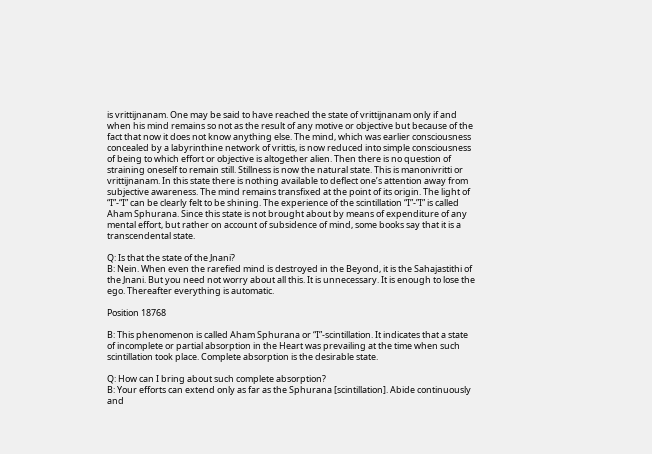is vrittijnanam. One may be said to have reached the state of vrittijnanam only if and when his mind remains so not as the result of any motive or objective but because of the fact that now it does not know anything else. The mind, which was earlier consciousness concealed by a labyrinthine network of vrittis, is now reduced into simple consciousness of being to which effort or objective is altogether alien. Then there is no question of straining oneself to remain still. Stillness is now the natural state. This is manonivritti or vrittijnanam. In this state there is nothing available to deflect one’s attention away from subjective awareness. The mind remains transfixed at the point of its origin. The light of “I”-“I” can be clearly felt to be shining. The experience of the scintillation “I”-”I” is called Aham Sphurana. Since this state is not brought about by means of expenditure of any mental effort, but rather on account of subsidence of mind, some books say that it is a transcendental state.

Q: Is that the state of the Jnani?
B: Nein. When even the rarefied mind is destroyed in the Beyond, it is the Sahajastithi of the Jnani. But you need not worry about all this. It is unnecessary. It is enough to lose the ego. Thereafter everything is automatic.

Position 18768

B: This phenomenon is called Aham Sphurana or “I”-scintillation. It indicates that a state of incomplete or partial absorption in the Heart was prevailing at the time when such scintillation took place. Complete absorption is the desirable state.

Q: How can I bring about such complete absorption?
B: Your efforts can extend only as far as the Sphurana [scintillation]. Abide continuously and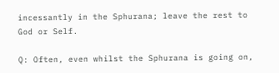incessantly in the Sphurana; leave the rest to God or Self.

Q: Often, even whilst the Sphurana is going on,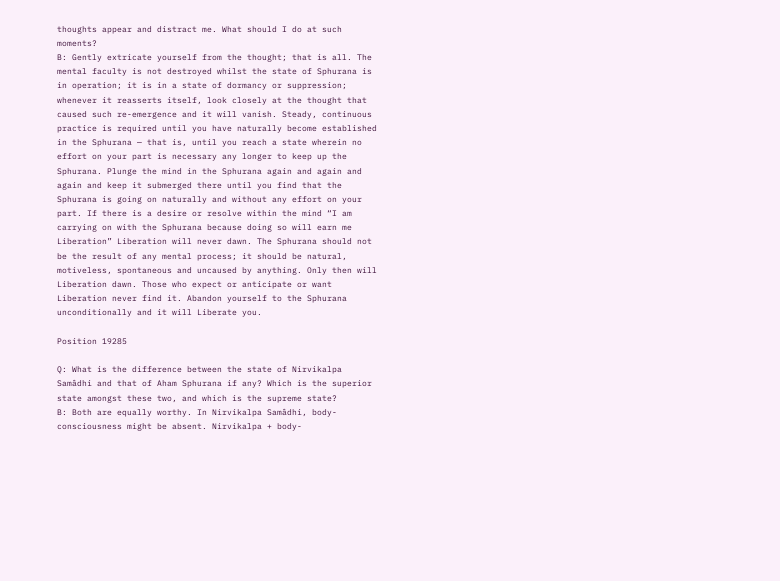thoughts appear and distract me. What should I do at such moments?
B: Gently extricate yourself from the thought; that is all. The mental faculty is not destroyed whilst the state of Sphurana is in operation; it is in a state of dormancy or suppression; whenever it reasserts itself, look closely at the thought that caused such re-emergence and it will vanish. Steady, continuous practice is required until you have naturally become established in the Sphurana — that is, until you reach a state wherein no effort on your part is necessary any longer to keep up the Sphurana. Plunge the mind in the Sphurana again and again and again and keep it submerged there until you find that the Sphurana is going on naturally and without any effort on your part. If there is a desire or resolve within the mind “I am carrying on with the Sphurana because doing so will earn me Liberation” Liberation will never dawn. The Sphurana should not be the result of any mental process; it should be natural, motiveless, spontaneous and uncaused by anything. Only then will Liberation dawn. Those who expect or anticipate or want Liberation never find it. Abandon yourself to the Sphurana unconditionally and it will Liberate you.

Position 19285

Q: What is the difference between the state of Nirvikalpa Samâdhi and that of Aham Sphurana if any? Which is the superior state amongst these two, and which is the supreme state?
B: Both are equally worthy. In Nirvikalpa Samâdhi, body-consciousness might be absent. Nirvikalpa + body-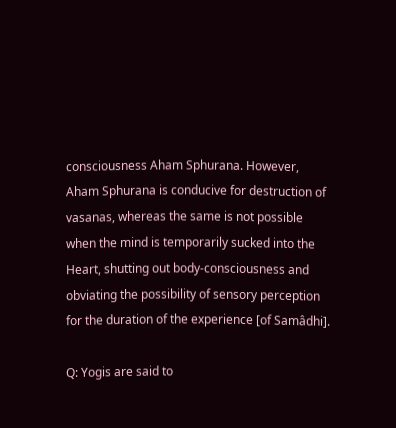consciousness Aham Sphurana. However, Aham Sphurana is conducive for destruction of vasanas, whereas the same is not possible when the mind is temporarily sucked into the Heart, shutting out body-consciousness and obviating the possibility of sensory perception for the duration of the experience [of Samâdhi].

Q: Yogis are said to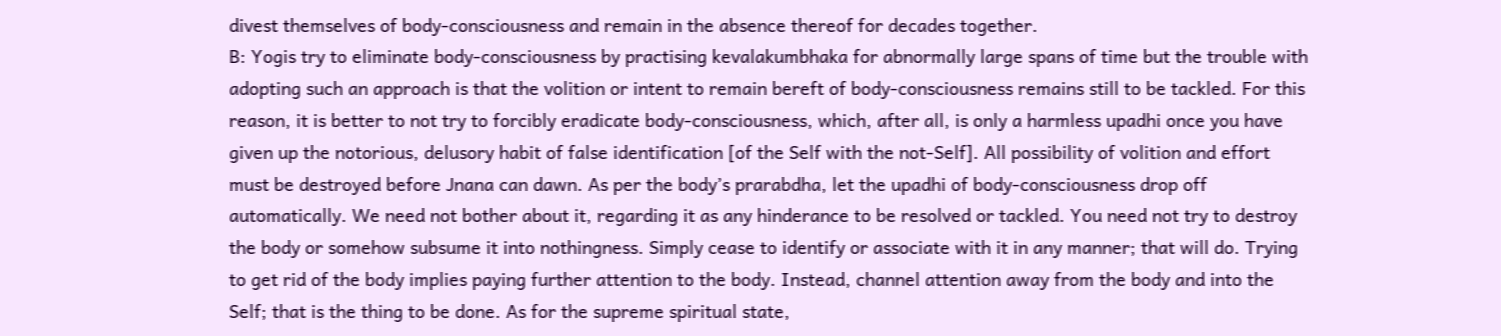divest themselves of body-consciousness and remain in the absence thereof for decades together.
B: Yogis try to eliminate body-consciousness by practising kevalakumbhaka for abnormally large spans of time but the trouble with adopting such an approach is that the volition or intent to remain bereft of body-consciousness remains still to be tackled. For this reason, it is better to not try to forcibly eradicate body-consciousness, which, after all, is only a harmless upadhi once you have given up the notorious, delusory habit of false identification [of the Self with the not-Self]. All possibility of volition and effort must be destroyed before Jnana can dawn. As per the body’s prarabdha, let the upadhi of body-consciousness drop off automatically. We need not bother about it, regarding it as any hinderance to be resolved or tackled. You need not try to destroy the body or somehow subsume it into nothingness. Simply cease to identify or associate with it in any manner; that will do. Trying to get rid of the body implies paying further attention to the body. Instead, channel attention away from the body and into the Self; that is the thing to be done. As for the supreme spiritual state,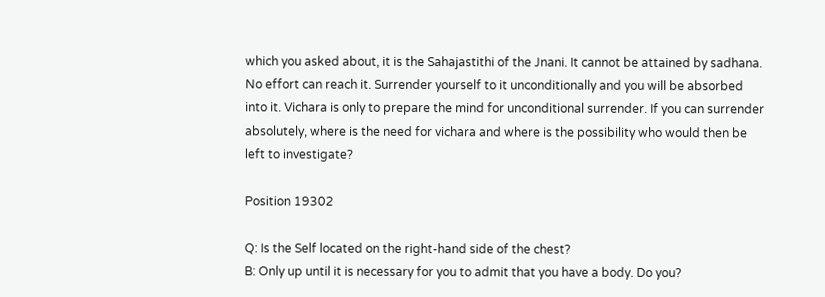which you asked about, it is the Sahajastithi of the Jnani. It cannot be attained by sadhana. No effort can reach it. Surrender yourself to it unconditionally and you will be absorbed into it. Vichara is only to prepare the mind for unconditional surrender. If you can surrender absolutely, where is the need for vichara and where is the possibility who would then be left to investigate?

Position 19302

Q: Is the Self located on the right-hand side of the chest?
B: Only up until it is necessary for you to admit that you have a body. Do you?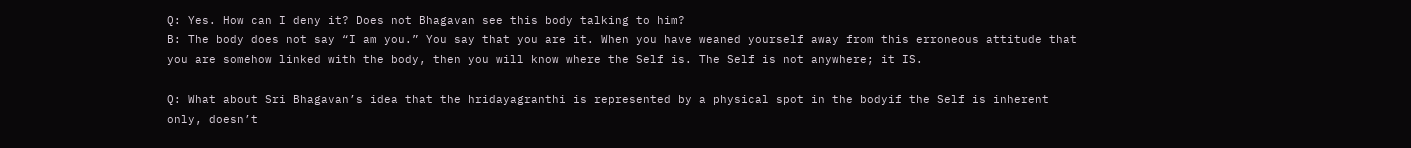Q: Yes. How can I deny it? Does not Bhagavan see this body talking to him?
B: The body does not say “I am you.” You say that you are it. When you have weaned yourself away from this erroneous attitude that you are somehow linked with the body, then you will know where the Self is. The Self is not anywhere; it IS.

Q: What about Sri Bhagavan’s idea that the hridayagranthi is represented by a physical spot in the bodyif the Self is inherent only, doesn’t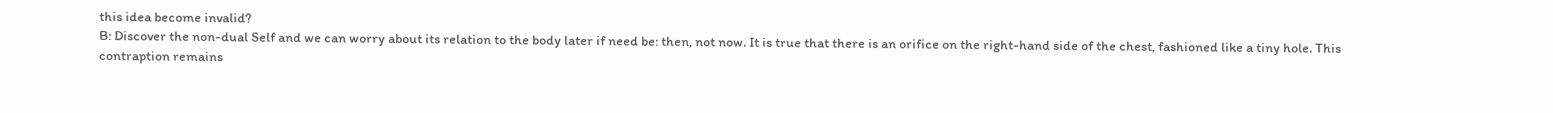this idea become invalid?
B: Discover the non-dual Self and we can worry about its relation to the body later if need be: then, not now. It is true that there is an orifice on the right-hand side of the chest, fashioned like a tiny hole. This contraption remains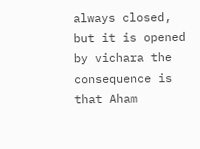always closed, but it is opened by vichara the consequence is that Aham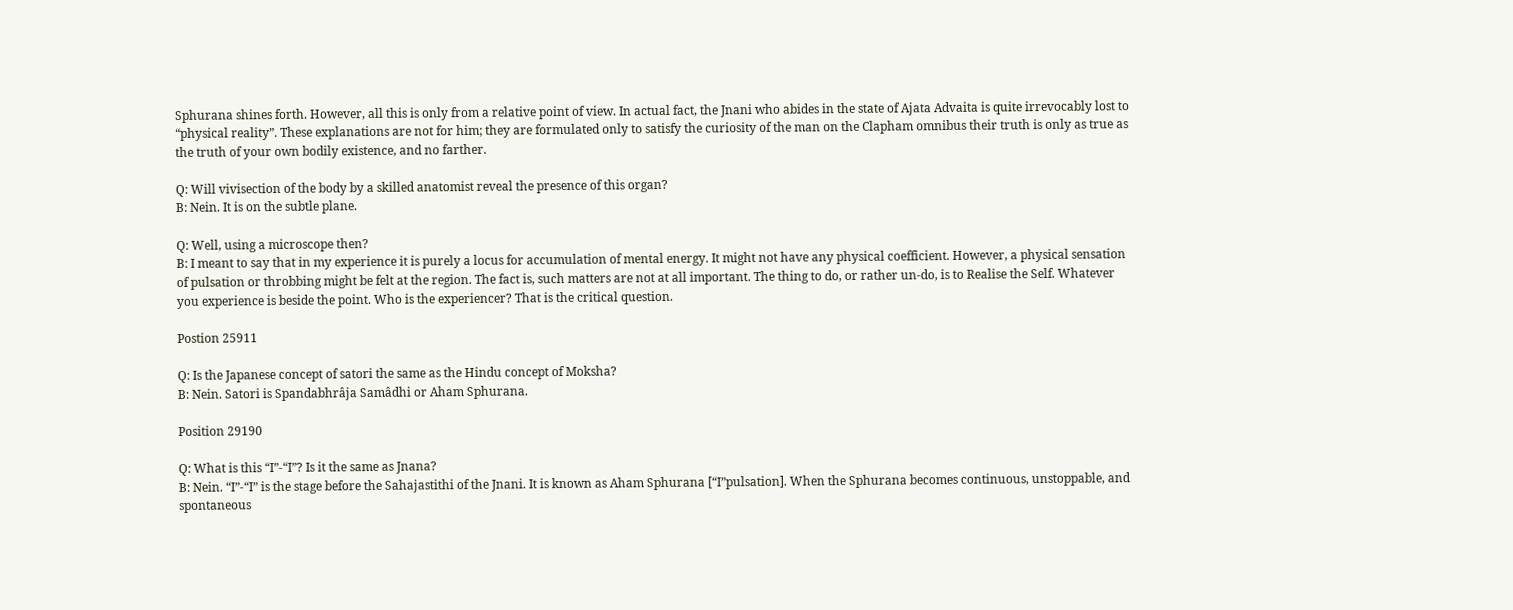Sphurana shines forth. However, all this is only from a relative point of view. In actual fact, the Jnani who abides in the state of Ajata Advaita is quite irrevocably lost to “physical reality”. These explanations are not for him; they are formulated only to satisfy the curiosity of the man on the Clapham omnibus their truth is only as true as the truth of your own bodily existence, and no farther.

Q: Will vivisection of the body by a skilled anatomist reveal the presence of this organ?
B: Nein. It is on the subtle plane.

Q: Well, using a microscope then?
B: I meant to say that in my experience it is purely a locus for accumulation of mental energy. It might not have any physical coefficient. However, a physical sensation of pulsation or throbbing might be felt at the region. The fact is, such matters are not at all important. The thing to do, or rather un-do, is to Realise the Self. Whatever you experience is beside the point. Who is the experiencer? That is the critical question.

Postion 25911

Q: Is the Japanese concept of satori the same as the Hindu concept of Moksha?
B: Nein. Satori is Spandabhrâja Samâdhi or Aham Sphurana.

Position 29190

Q: What is this “I”-“I”? Is it the same as Jnana?
B: Nein. “I”-“I” is the stage before the Sahajastithi of the Jnani. It is known as Aham Sphurana [“I”pulsation]. When the Sphurana becomes continuous, unstoppable, and spontaneous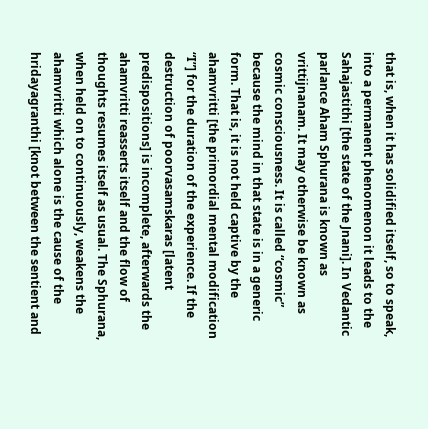that is, when it has solidified itself, so to speak, into a permanent phenomenon it leads to the Sahajastithi [the state of the Jnani]. In Vedantic parlance Aham Sphurana is known as vrittijnanam. It may otherwise be known as cosmic consciousness. It is called “cosmic” because the mind in that state is in a generic form. That is, it is not held captive by the ahamvritti [the primordial mental modification “I”] for the duration of the experience. If the destruction of poorvasamskaras [latent predispositions] is incomplete, afterwards the ahamvritti reasserts itself and the flow of thoughts resumes itself as usual. The Sphurana, when held on to continuously, weakens the ahamvritti which alone is the cause of the hridayagranthi [knot between the sentient and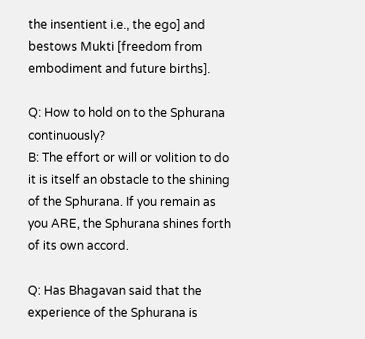the insentient i.e., the ego] and bestows Mukti [freedom from embodiment and future births].

Q: How to hold on to the Sphurana continuously?
B: The effort or will or volition to do it is itself an obstacle to the shining of the Sphurana. If you remain as you ARE, the Sphurana shines forth of its own accord.

Q: Has Bhagavan said that the experience of the Sphurana is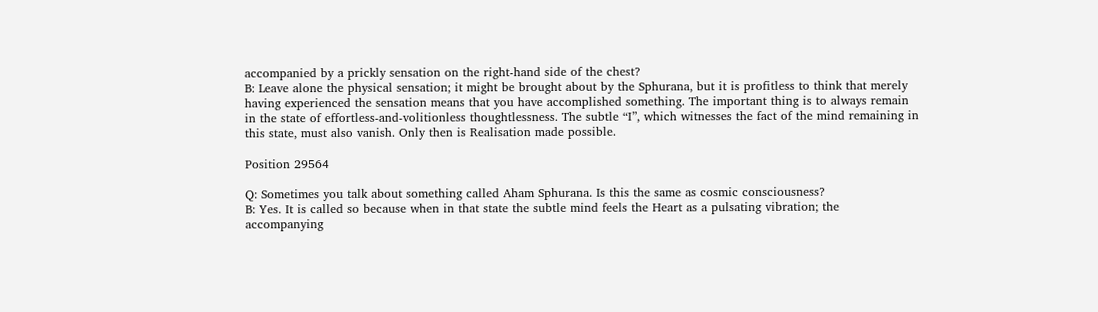accompanied by a prickly sensation on the right-hand side of the chest?
B: Leave alone the physical sensation; it might be brought about by the Sphurana, but it is profitless to think that merely having experienced the sensation means that you have accomplished something. The important thing is to always remain in the state of effortless-and-volitionless thoughtlessness. The subtle “I”, which witnesses the fact of the mind remaining in this state, must also vanish. Only then is Realisation made possible.

Position 29564

Q: Sometimes you talk about something called Aham Sphurana. Is this the same as cosmic consciousness?
B: Yes. It is called so because when in that state the subtle mind feels the Heart as a pulsating vibration; the accompanying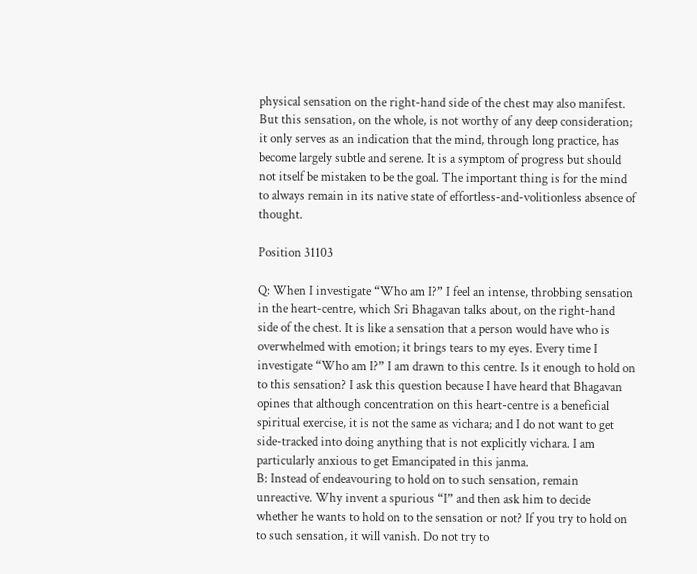physical sensation on the right-hand side of the chest may also manifest. But this sensation, on the whole, is not worthy of any deep consideration; it only serves as an indication that the mind, through long practice, has become largely subtle and serene. It is a symptom of progress but should not itself be mistaken to be the goal. The important thing is for the mind to always remain in its native state of effortless-and-volitionless absence of thought.

Position 31103

Q: When I investigate “Who am I?” I feel an intense, throbbing sensation in the heart-centre, which Sri Bhagavan talks about, on the right-hand side of the chest. It is like a sensation that a person would have who is overwhelmed with emotion; it brings tears to my eyes. Every time I investigate “Who am I?” I am drawn to this centre. Is it enough to hold on to this sensation? I ask this question because I have heard that Bhagavan opines that although concentration on this heart-centre is a beneficial spiritual exercise, it is not the same as vichara; and I do not want to get side-tracked into doing anything that is not explicitly vichara. I am particularly anxious to get Emancipated in this janma.
B: Instead of endeavouring to hold on to such sensation, remain unreactive. Why invent a spurious “I” and then ask him to decide whether he wants to hold on to the sensation or not? If you try to hold on to such sensation, it will vanish. Do not try to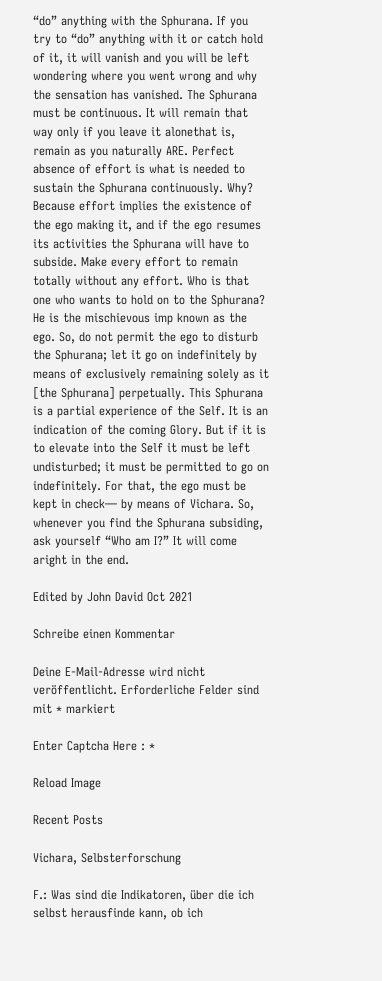“do” anything with the Sphurana. If you try to “do” anything with it or catch hold of it, it will vanish and you will be left wondering where you went wrong and why the sensation has vanished. The Sphurana must be continuous. It will remain that way only if you leave it alonethat is, remain as you naturally ARE. Perfect absence of effort is what is needed to sustain the Sphurana continuously. Why?
Because effort implies the existence of the ego making it, and if the ego resumes its activities the Sphurana will have to subside. Make every effort to remain totally without any effort. Who is that one who wants to hold on to the Sphurana? He is the mischievous imp known as the ego. So, do not permit the ego to disturb the Sphurana; let it go on indefinitely by means of exclusively remaining solely as it [the Sphurana] perpetually. This Sphurana is a partial experience of the Self. It is an indication of the coming Glory. But if it is to elevate into the Self it must be left undisturbed; it must be permitted to go on indefinitely. For that, the ego must be kept in check— by means of Vichara. So, whenever you find the Sphurana subsiding, ask yourself “Who am I?” It will come aright in the end.

Edited by John David Oct 2021

Schreibe einen Kommentar

Deine E-Mail-Adresse wird nicht veröffentlicht. Erforderliche Felder sind mit * markiert

Enter Captcha Here : *

Reload Image

Recent Posts

Vichara, Selbsterforschung

F.: Was sind die Indikatoren, über die ich selbst herausfinde kann, ob ich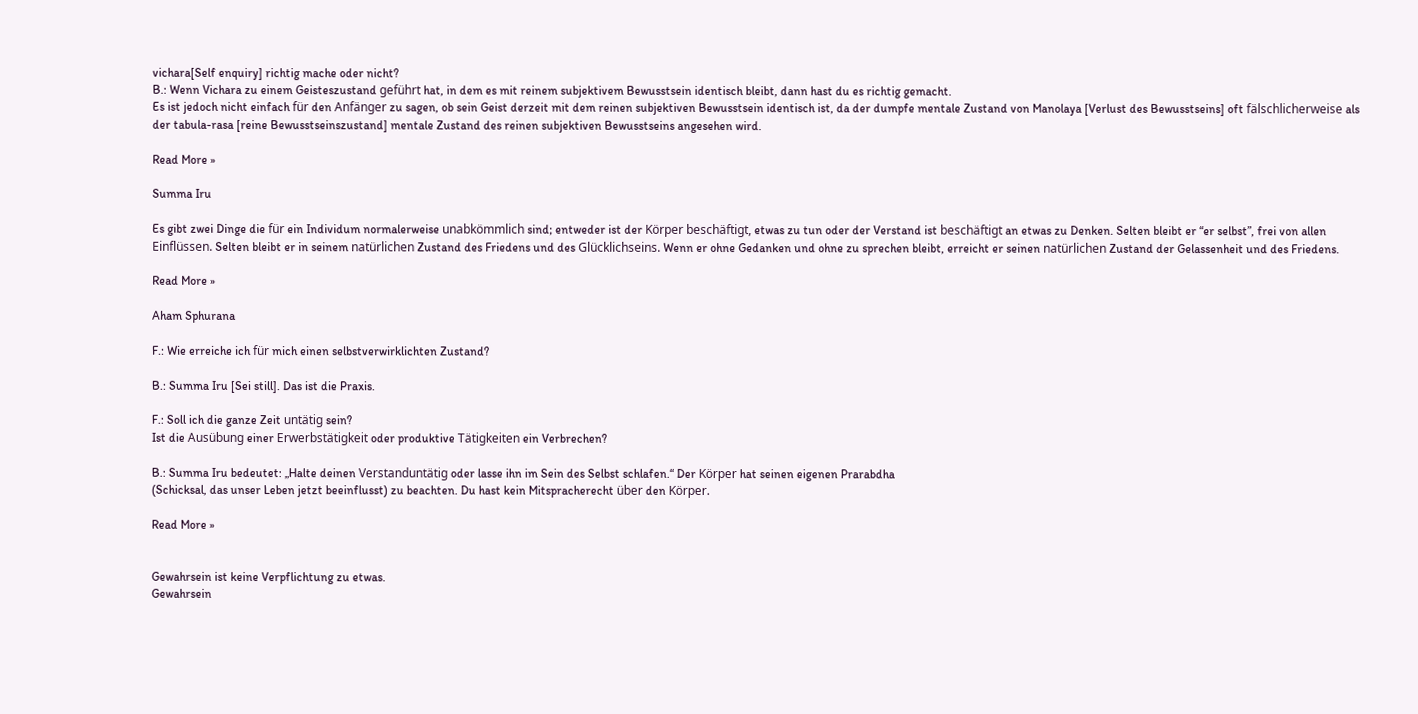vichara[Self enquiry] richtig mache oder nicht?
B.: Wenn Vichara zu einem Geisteszustand geführt hat, in dem es mit reinem subjektivem Bewusstsein identisch bleibt, dann hast du es richtig gemacht.
Es ist jedoch nicht einfach für den Anfänger zu sagen, ob sein Geist derzeit mit dem reinen subjektiven Bewusstsein identisch ist, da der dumpfe mentale Zustand von Manolaya [Verlust des Bewusstseins] oft fälschlicherweise als der tabula-rasa [reine Bewusstseinszustand] mentale Zustand des reinen subjektiven Bewusstseins angesehen wird.

Read More »

Summa Iru

Es gibt zwei Dinge die für ein Individum normalerweise unabkömmlich sind; entweder ist der Körper beschäftigt, etwas zu tun oder der Verstand ist beschäftigt an etwas zu Denken. Selten bleibt er “er selbst”, frei von allen Einflüssen. Selten bleibt er in seinem natürlichen Zustand des Friedens und des Glücklichseins. Wenn er ohne Gedanken und ohne zu sprechen bleibt, erreicht er seinen natürlichen Zustand der Gelassenheit und des Friedens.

Read More »

Aham Sphurana

F.: Wie erreiche ich für mich einen selbstverwirklichten Zustand?

B.: Summa Iru [Sei still]. Das ist die Praxis.

F.: Soll ich die ganze Zeit untätig sein?
Ist die Ausübung einer Erwerbstätigkeit oder produktive Tätigkeiten ein Verbrechen?

B.: Summa Iru bedeutet: „Halte deinen Verstanduntätig oder lasse ihn im Sein des Selbst schlafen.“ Der Körper hat seinen eigenen Prarabdha
(Schicksal, das unser Leben jetzt beeinflusst) zu beachten. Du hast kein Mitspracherecht über den Körper.

Read More »


Gewahrsein ist keine Verpflichtung zu etwas.
Gewahrsein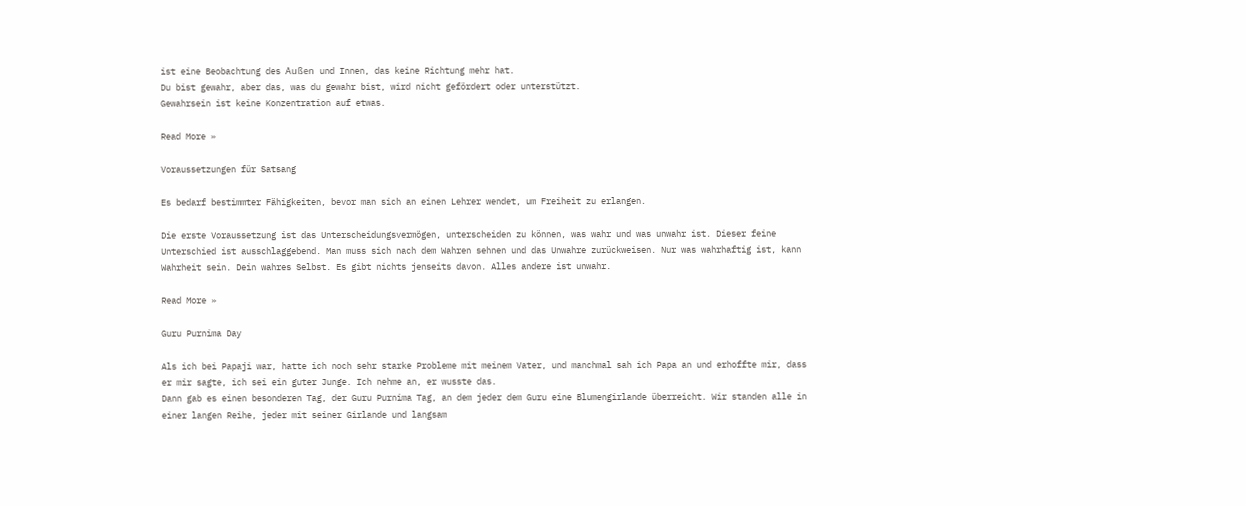ist eine Beobachtung des Außen und Innen, das keine Richtung mehr hat.
Du bist gewahr, aber das, was du gewahr bist, wird nicht gefördert oder unterstützt.
Gewahrsein ist keine Konzentration auf etwas.

Read More »

Voraussetzungen für Satsang

Es bedarf bestimmter Fähigkeiten, bevor man sich an einen Lehrer wendet, um Freiheit zu erlangen.

Die erste Voraussetzung ist das Unterscheidungsvermögen, unterscheiden zu können, was wahr und was unwahr ist. Dieser feine Unterschied ist ausschlaggebend. Man muss sich nach dem Wahren sehnen und das Unwahre zurückweisen. Nur was wahrhaftig ist, kann Wahrheit sein. Dein wahres Selbst. Es gibt nichts jenseits davon. Alles andere ist unwahr.

Read More »

Guru Purnima Day

Als ich bei Papaji war, hatte ich noch sehr starke Probleme mit meinem Vater, und manchmal sah ich Papa an und erhoffte mir, dass er mir sagte, ich sei ein guter Junge. Ich nehme an, er wusste das.
Dann gab es einen besonderen Tag, der Guru Purnima Tag, an dem jeder dem Guru eine Blumengirlande überreicht. Wir standen alle in einer langen Reihe, jeder mit seiner Girlande und langsam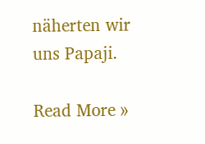näherten wir uns Papaji.

Read More »